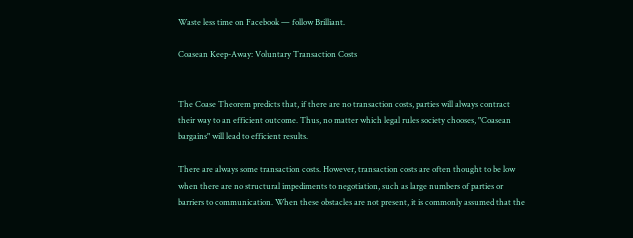Waste less time on Facebook — follow Brilliant.

Coasean Keep-Away: Voluntary Transaction Costs


The Coase Theorem predicts that, if there are no transaction costs, parties will always contract their way to an efficient outcome. Thus, no matter which legal rules society chooses, "Coasean bargains" will lead to efficient results.

There are always some transaction costs. However, transaction costs are often thought to be low when there are no structural impediments to negotiation, such as large numbers of parties or barriers to communication. When these obstacles are not present, it is commonly assumed that the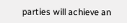parties will achieve an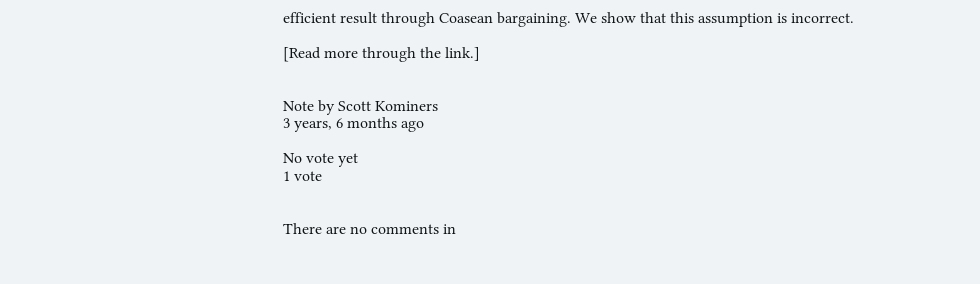efficient result through Coasean bargaining. We show that this assumption is incorrect.

[Read more through the link.]


Note by Scott Kominers
3 years, 6 months ago

No vote yet
1 vote


There are no comments in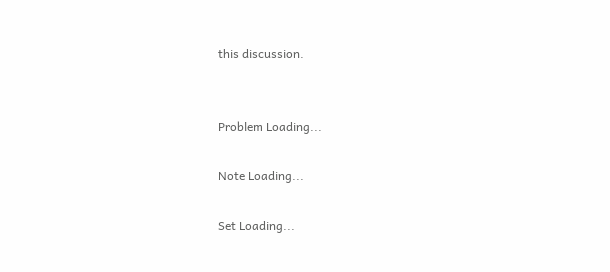this discussion.


Problem Loading...

Note Loading...

Set Loading...